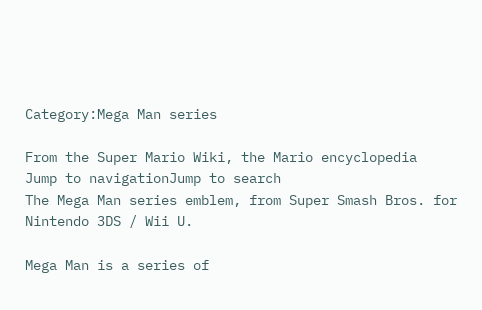Category:Mega Man series

From the Super Mario Wiki, the Mario encyclopedia
Jump to navigationJump to search
The Mega Man series emblem, from Super Smash Bros. for Nintendo 3DS / Wii U.

Mega Man is a series of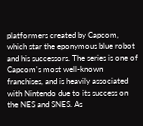platformers created by Capcom, which star the eponymous blue robot and his successors. The series is one of Capcom's most well-known franchises, and is heavily associated with Nintendo due to its success on the NES and SNES. As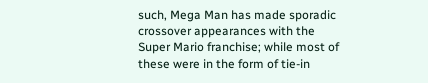such, Mega Man has made sporadic crossover appearances with the Super Mario franchise; while most of these were in the form of tie-in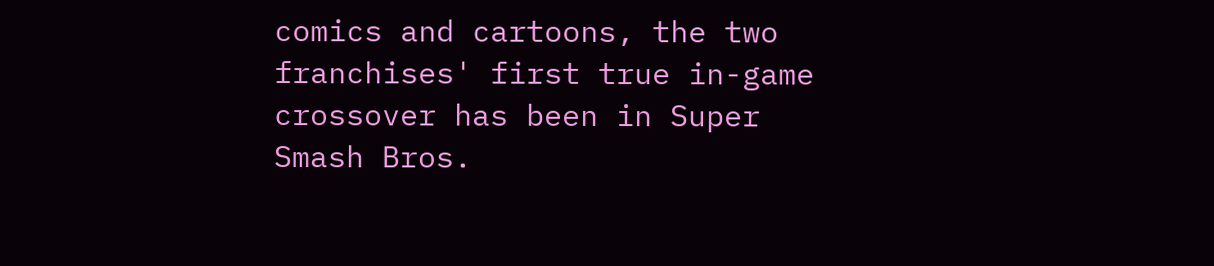comics and cartoons, the two franchises' first true in-game crossover has been in Super Smash Bros.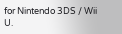for Nintendo 3DS / Wii U.